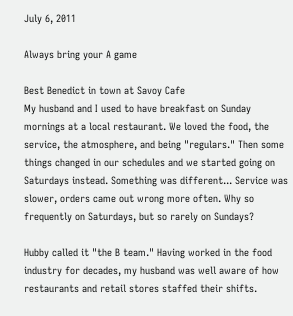July 6, 2011

Always bring your A game

Best Benedict in town at Savoy Cafe
My husband and I used to have breakfast on Sunday mornings at a local restaurant. We loved the food, the service, the atmosphere, and being "regulars." Then some things changed in our schedules and we started going on Saturdays instead. Something was different... Service was slower, orders came out wrong more often. Why so frequently on Saturdays, but so rarely on Sundays?

Hubby called it "the B team." Having worked in the food industry for decades, my husband was well aware of how restaurants and retail stores staffed their shifts.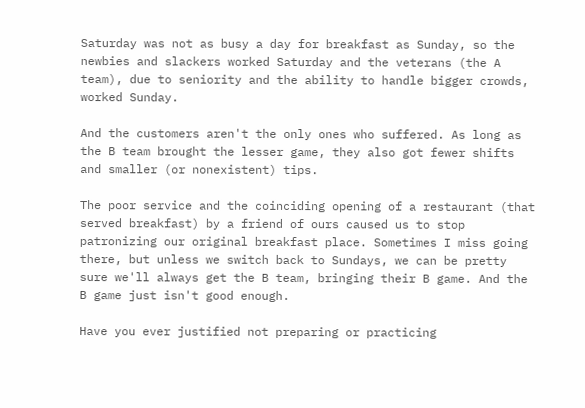Saturday was not as busy a day for breakfast as Sunday, so the newbies and slackers worked Saturday and the veterans (the A team), due to seniority and the ability to handle bigger crowds, worked Sunday.

And the customers aren't the only ones who suffered. As long as the B team brought the lesser game, they also got fewer shifts and smaller (or nonexistent) tips.

The poor service and the coinciding opening of a restaurant (that served breakfast) by a friend of ours caused us to stop patronizing our original breakfast place. Sometimes I miss going there, but unless we switch back to Sundays, we can be pretty sure we'll always get the B team, bringing their B game. And the B game just isn't good enough.

Have you ever justified not preparing or practicing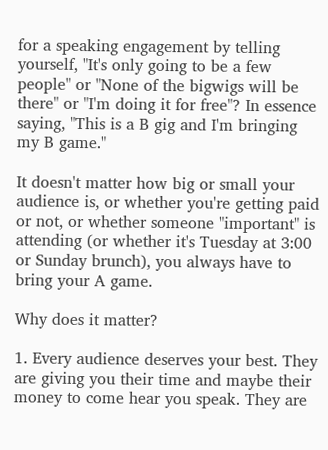for a speaking engagement by telling yourself, "It's only going to be a few people" or "None of the bigwigs will be there" or "I'm doing it for free"? In essence saying, "This is a B gig and I'm bringing my B game."

It doesn't matter how big or small your audience is, or whether you're getting paid or not, or whether someone "important" is attending (or whether it's Tuesday at 3:00 or Sunday brunch), you always have to bring your A game.

Why does it matter?

1. Every audience deserves your best. They are giving you their time and maybe their money to come hear you speak. They are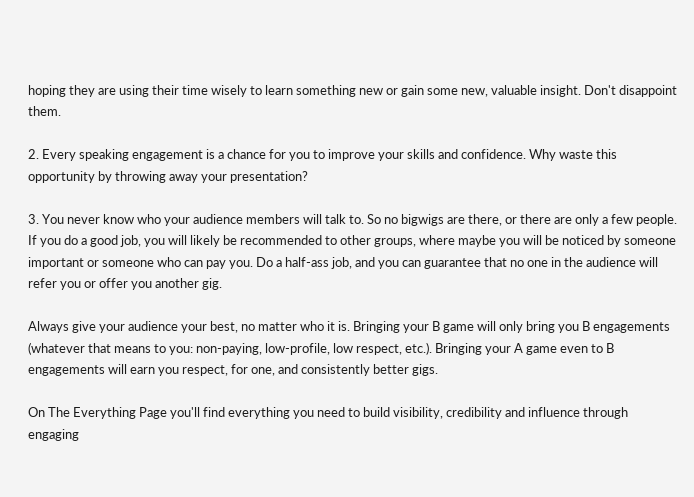hoping they are using their time wisely to learn something new or gain some new, valuable insight. Don't disappoint them.

2. Every speaking engagement is a chance for you to improve your skills and confidence. Why waste this opportunity by throwing away your presentation?

3. You never know who your audience members will talk to. So no bigwigs are there, or there are only a few people. If you do a good job, you will likely be recommended to other groups, where maybe you will be noticed by someone important or someone who can pay you. Do a half-ass job, and you can guarantee that no one in the audience will refer you or offer you another gig.

Always give your audience your best, no matter who it is. Bringing your B game will only bring you B engagements (whatever that means to you: non-paying, low-profile, low respect, etc.). Bringing your A game even to B engagements will earn you respect, for one, and consistently better gigs.

On The Everything Page you'll find everything you need to build visibility, credibility and influence through engaging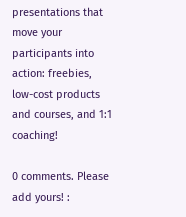presentations that move your participants into action: freebies, low-cost products and courses, and 1:1 coaching!

0 comments. Please add yours! :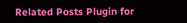Related Posts Plugin for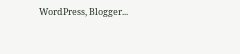WordPress, Blogger...